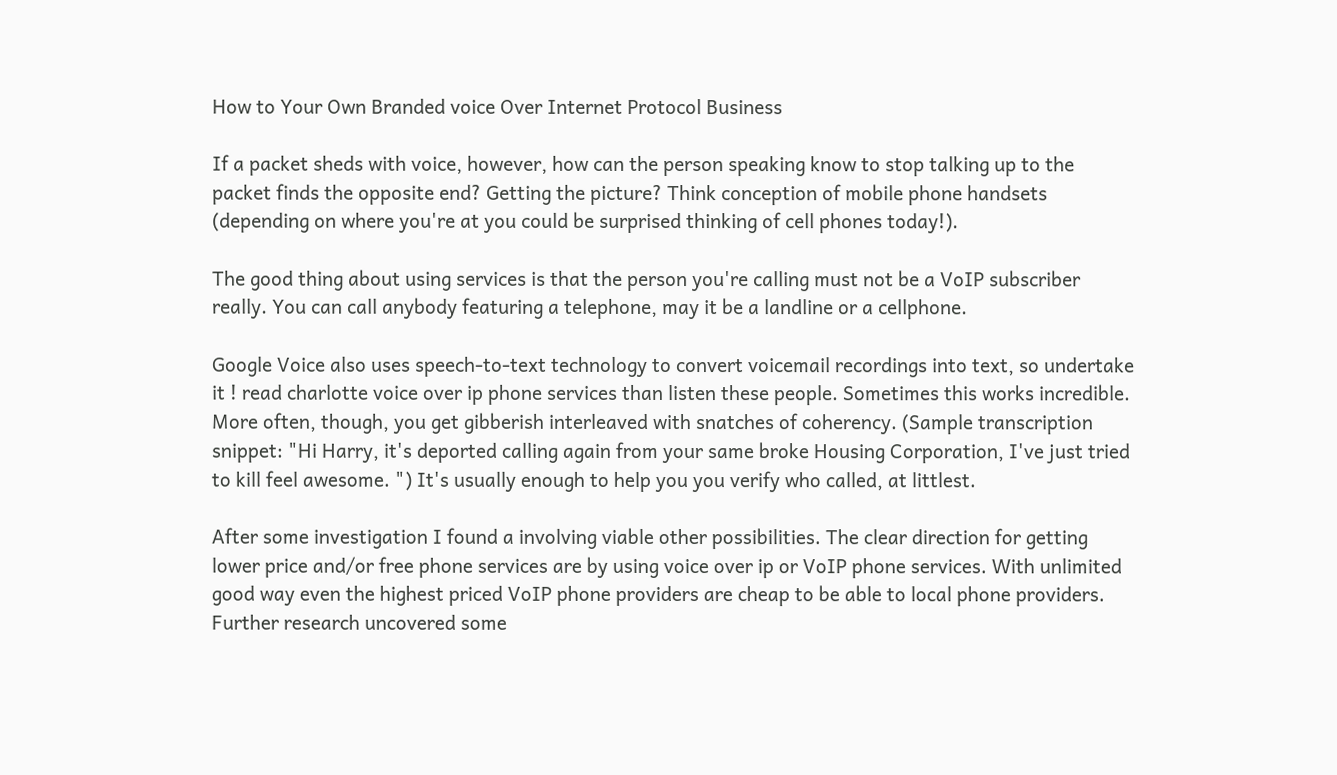How to Your Own Branded voice Over Internet Protocol Business

If a packet sheds with voice, however, how can the person speaking know to stop talking up to the packet finds the opposite end? Getting the picture? Think conception of mobile phone handsets (depending on where you're at you could be surprised thinking of cell phones today!).

The good thing about using services is that the person you're calling must not be a VoIP subscriber really. You can call anybody featuring a telephone, may it be a landline or a cellphone.

Google Voice also uses speech-to-text technology to convert voicemail recordings into text, so undertake it ! read charlotte voice over ip phone services than listen these people. Sometimes this works incredible. More often, though, you get gibberish interleaved with snatches of coherency. (Sample transcription snippet: "Hi Harry, it's deported calling again from your same broke Housing Corporation, I've just tried to kill feel awesome. ") It's usually enough to help you you verify who called, at littlest.

After some investigation I found a involving viable other possibilities. The clear direction for getting lower price and/or free phone services are by using voice over ip or VoIP phone services. With unlimited good way even the highest priced VoIP phone providers are cheap to be able to local phone providers. Further research uncovered some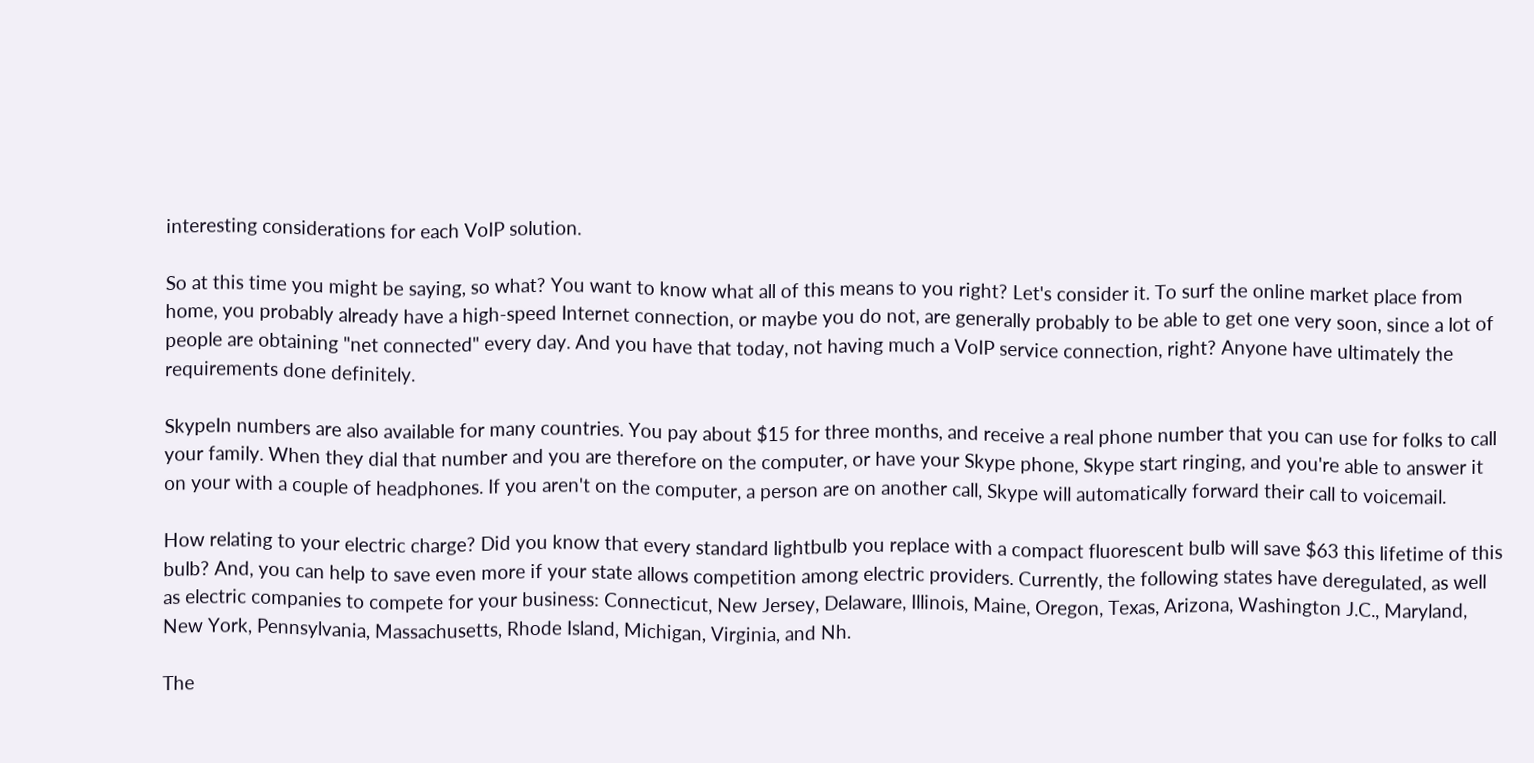interesting considerations for each VoIP solution.

So at this time you might be saying, so what? You want to know what all of this means to you right? Let's consider it. To surf the online market place from home, you probably already have a high-speed Internet connection, or maybe you do not, are generally probably to be able to get one very soon, since a lot of people are obtaining "net connected" every day. And you have that today, not having much a VoIP service connection, right? Anyone have ultimately the requirements done definitely.

SkypeIn numbers are also available for many countries. You pay about $15 for three months, and receive a real phone number that you can use for folks to call your family. When they dial that number and you are therefore on the computer, or have your Skype phone, Skype start ringing, and you're able to answer it on your with a couple of headphones. If you aren't on the computer, a person are on another call, Skype will automatically forward their call to voicemail.

How relating to your electric charge? Did you know that every standard lightbulb you replace with a compact fluorescent bulb will save $63 this lifetime of this bulb? And, you can help to save even more if your state allows competition among electric providers. Currently, the following states have deregulated, as well as electric companies to compete for your business: Connecticut, New Jersey, Delaware, Illinois, Maine, Oregon, Texas, Arizona, Washington J.C., Maryland, New York, Pennsylvania, Massachusetts, Rhode Island, Michigan, Virginia, and Nh.

The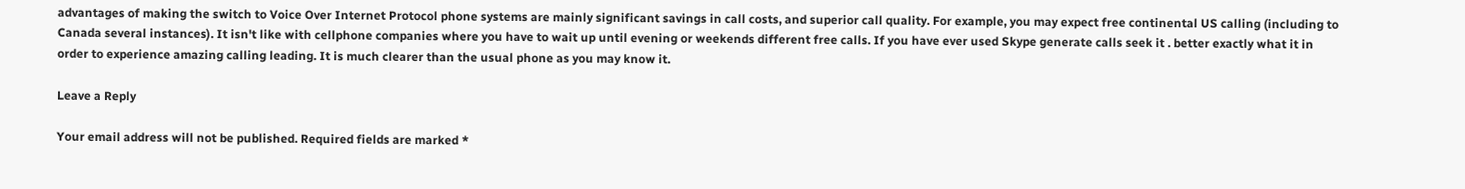advantages of making the switch to Voice Over Internet Protocol phone systems are mainly significant savings in call costs, and superior call quality. For example, you may expect free continental US calling (including to Canada several instances). It isn't like with cellphone companies where you have to wait up until evening or weekends different free calls. If you have ever used Skype generate calls seek it . better exactly what it in order to experience amazing calling leading. It is much clearer than the usual phone as you may know it.

Leave a Reply

Your email address will not be published. Required fields are marked *